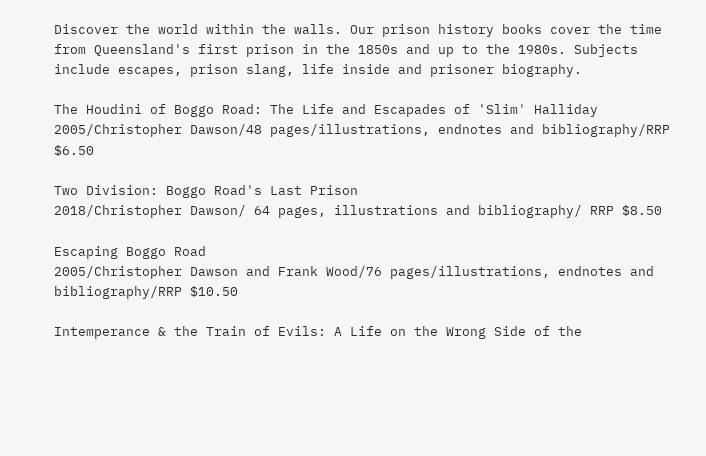Discover the world within the walls. Our prison history books cover the time from Queensland's first prison in the 1850s and up to the 1980s. Subjects include escapes, prison slang, life inside and prisoner biography.

The Houdini of Boggo Road: The Life and Escapades of 'Slim' Halliday
2005/Christopher Dawson/48 pages/illustrations, endnotes and bibliography/RRP $6.50

Two Division: Boggo Road's Last Prison
2018/Christopher Dawson/ 64 pages, illustrations and bibliography/ RRP $8.50

Escaping Boggo Road
2005/Christopher Dawson and Frank Wood/76 pages/illustrations, endnotes and bibliography/RRP $10.50

Intemperance & the Train of Evils: A Life on the Wrong Side of the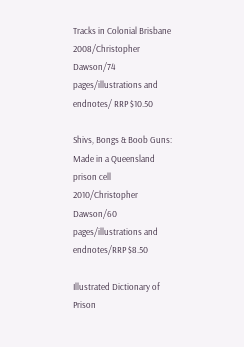Tracks in Colonial Brisbane
2008/Christopher Dawson/74 pages/illustrations and endnotes/ RRP $10.50

Shivs, Bongs & Boob Guns: Made in a Queensland prison cell
2010/Christopher Dawson/60 pages/illustrations and endnotes/RRP $8.50

Illustrated Dictionary of Prison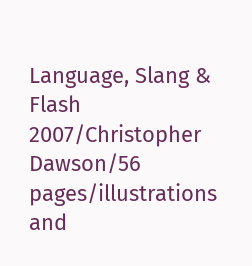Language, Slang & Flash
2007/Christopher Dawson/56 pages/illustrations and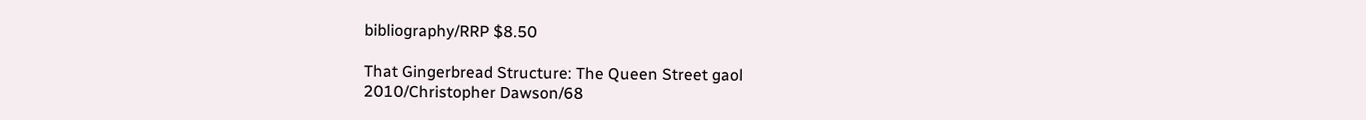bibliography/RRP $8.50

That Gingerbread Structure: The Queen Street gaol
2010/Christopher Dawson/68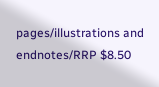pages/illustrations and endnotes/RRP $8.50